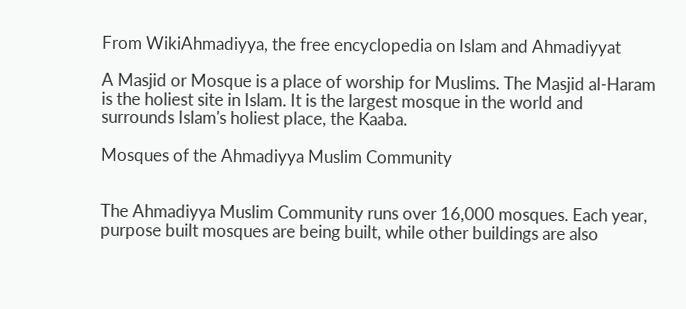From WikiAhmadiyya, the free encyclopedia on Islam and Ahmadiyyat

A Masjid or Mosque is a place of worship for Muslims. The Masjid al-Haram is the holiest site in Islam. It is the largest mosque in the world and surrounds Islam's holiest place, the Kaaba.

Mosques of the Ahmadiyya Muslim Community


The Ahmadiyya Muslim Community runs over 16,000 mosques. Each year, purpose built mosques are being built, while other buildings are also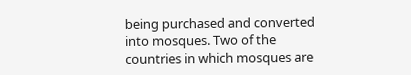being purchased and converted into mosques. Two of the countries in which mosques are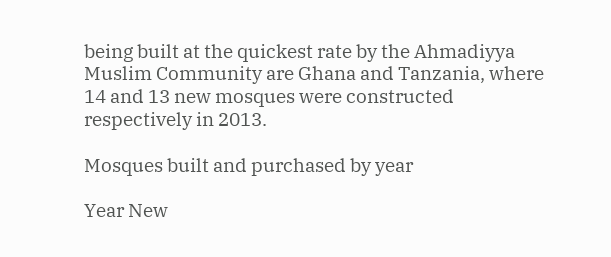being built at the quickest rate by the Ahmadiyya Muslim Community are Ghana and Tanzania, where 14 and 13 new mosques were constructed respectively in 2013.

Mosques built and purchased by year

Year New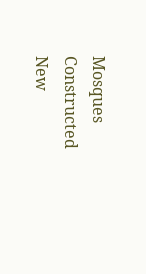Mosques Constructed New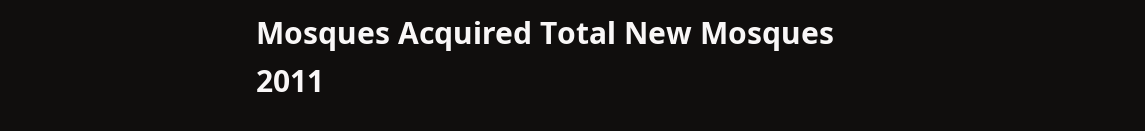Mosques Acquired Total New Mosques
2011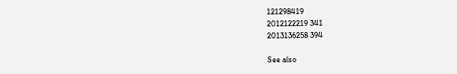121298419
2012122219 341
2013136258 394

See also